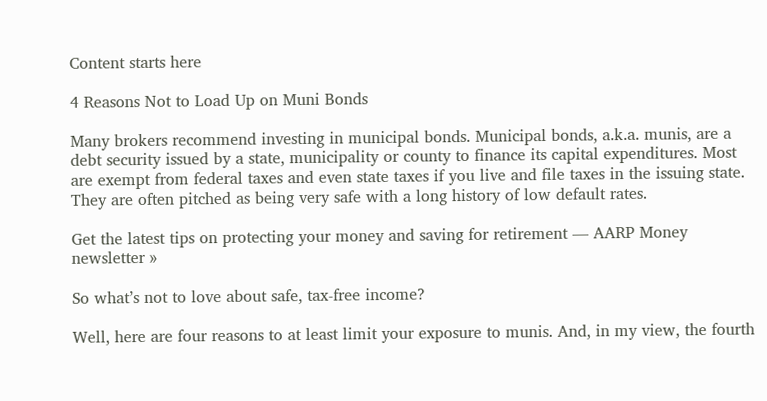Content starts here

4 Reasons Not to Load Up on Muni Bonds

Many brokers recommend investing in municipal bonds. Municipal bonds, a.k.a. munis, are a debt security issued by a state, municipality or county to finance its capital expenditures. Most are exempt from federal taxes and even state taxes if you live and file taxes in the issuing state.  They are often pitched as being very safe with a long history of low default rates.

Get the latest tips on protecting your money and saving for retirement — AARP Money newsletter »

So what’s not to love about safe, tax-free income?

Well, here are four reasons to at least limit your exposure to munis. And, in my view, the fourth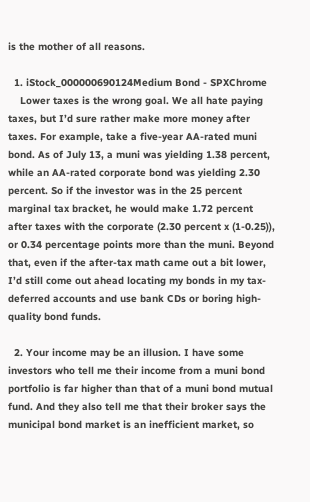is the mother of all reasons.

  1. iStock_000000690124Medium Bond - SPXChrome
    Lower taxes is the wrong goal. We all hate paying taxes, but I’d sure rather make more money after taxes. For example, take a five-year AA-rated muni bond. As of July 13, a muni was yielding 1.38 percent, while an AA-rated corporate bond was yielding 2.30 percent. So if the investor was in the 25 percent marginal tax bracket, he would make 1.72 percent after taxes with the corporate (2.30 percent x (1-0.25)), or 0.34 percentage points more than the muni. Beyond that, even if the after-tax math came out a bit lower, I’d still come out ahead locating my bonds in my tax-deferred accounts and use bank CDs or boring high-quality bond funds.

  2. Your income may be an illusion. I have some investors who tell me their income from a muni bond portfolio is far higher than that of a muni bond mutual fund. And they also tell me that their broker says the municipal bond market is an inefficient market, so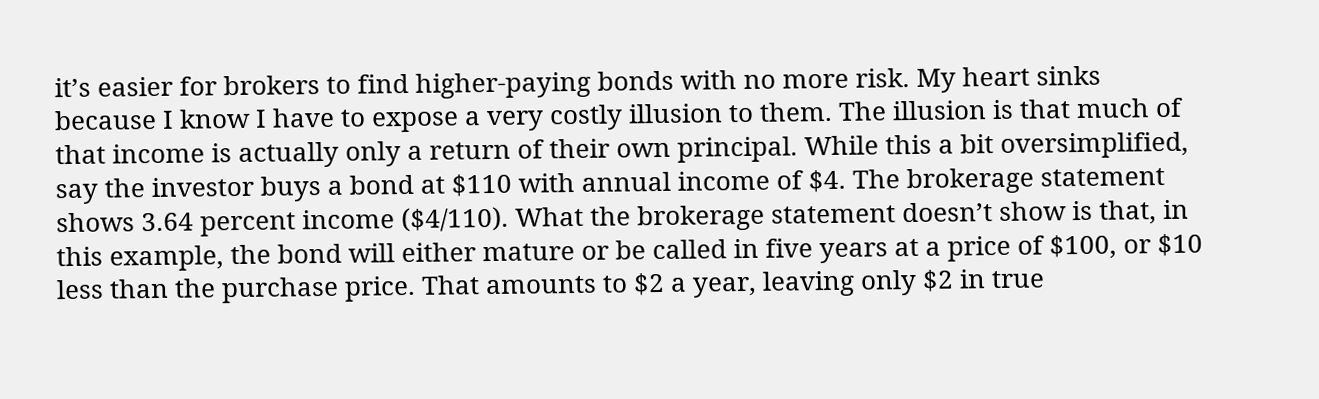it’s easier for brokers to find higher-paying bonds with no more risk. My heart sinks because I know I have to expose a very costly illusion to them. The illusion is that much of that income is actually only a return of their own principal. While this a bit oversimplified, say the investor buys a bond at $110 with annual income of $4. The brokerage statement shows 3.64 percent income ($4/110). What the brokerage statement doesn’t show is that, in this example, the bond will either mature or be called in five years at a price of $100, or $10 less than the purchase price. That amounts to $2 a year, leaving only $2 in true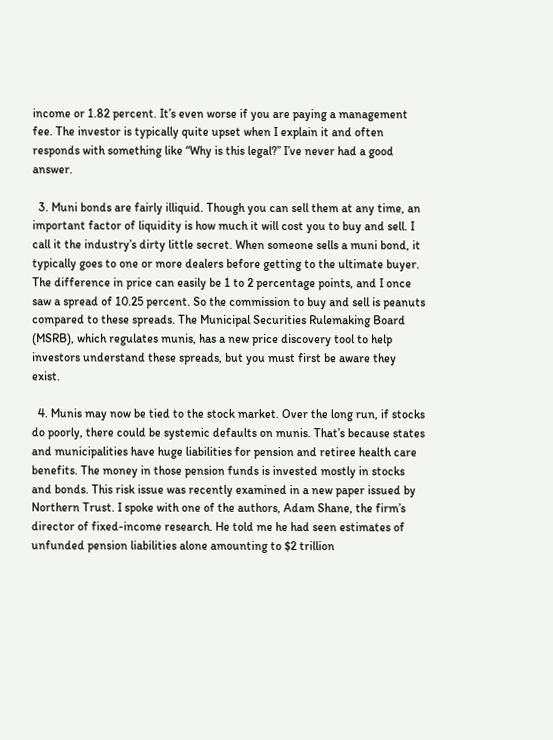income or 1.82 percent. It’s even worse if you are paying a management fee. The investor is typically quite upset when I explain it and often responds with something like “Why is this legal?” I’ve never had a good answer.

  3. Muni bonds are fairly illiquid. Though you can sell them at any time, an important factor of liquidity is how much it will cost you to buy and sell. I call it the industry’s dirty little secret. When someone sells a muni bond, it typically goes to one or more dealers before getting to the ultimate buyer. The difference in price can easily be 1 to 2 percentage points, and I once saw a spread of 10.25 percent. So the commission to buy and sell is peanuts compared to these spreads. The Municipal Securities Rulemaking Board (MSRB), which regulates munis, has a new price discovery tool to help investors understand these spreads, but you must first be aware they exist.

  4. Munis may now be tied to the stock market. Over the long run, if stocks do poorly, there could be systemic defaults on munis. That’s because states and municipalities have huge liabilities for pension and retiree health care benefits. The money in those pension funds is invested mostly in stocks and bonds. This risk issue was recently examined in a new paper issued by Northern Trust. I spoke with one of the authors, Adam Shane, the firm’s director of fixed-income research. He told me he had seen estimates of unfunded pension liabilities alone amounting to $2 trillion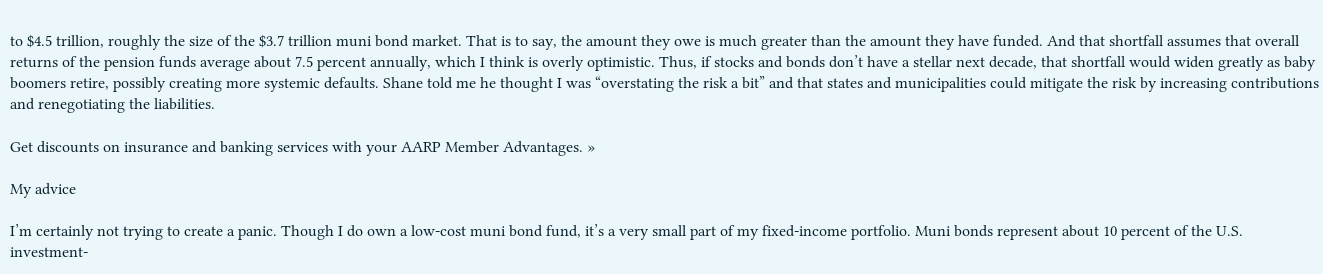to $4.5 trillion, roughly the size of the $3.7 trillion muni bond market. That is to say, the amount they owe is much greater than the amount they have funded. And that shortfall assumes that overall returns of the pension funds average about 7.5 percent annually, which I think is overly optimistic. Thus, if stocks and bonds don’t have a stellar next decade, that shortfall would widen greatly as baby boomers retire, possibly creating more systemic defaults. Shane told me he thought I was “overstating the risk a bit” and that states and municipalities could mitigate the risk by increasing contributions and renegotiating the liabilities.

Get discounts on insurance and banking services with your AARP Member Advantages. »

My advice

I’m certainly not trying to create a panic. Though I do own a low-cost muni bond fund, it’s a very small part of my fixed-income portfolio. Muni bonds represent about 10 percent of the U.S. investment-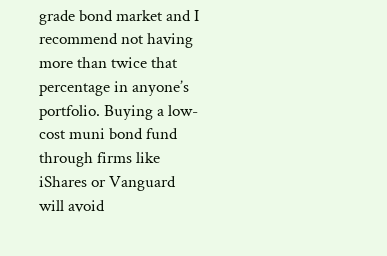grade bond market and I recommend not having more than twice that percentage in anyone’s portfolio. Buying a low-cost muni bond fund through firms like iShares or Vanguard will avoid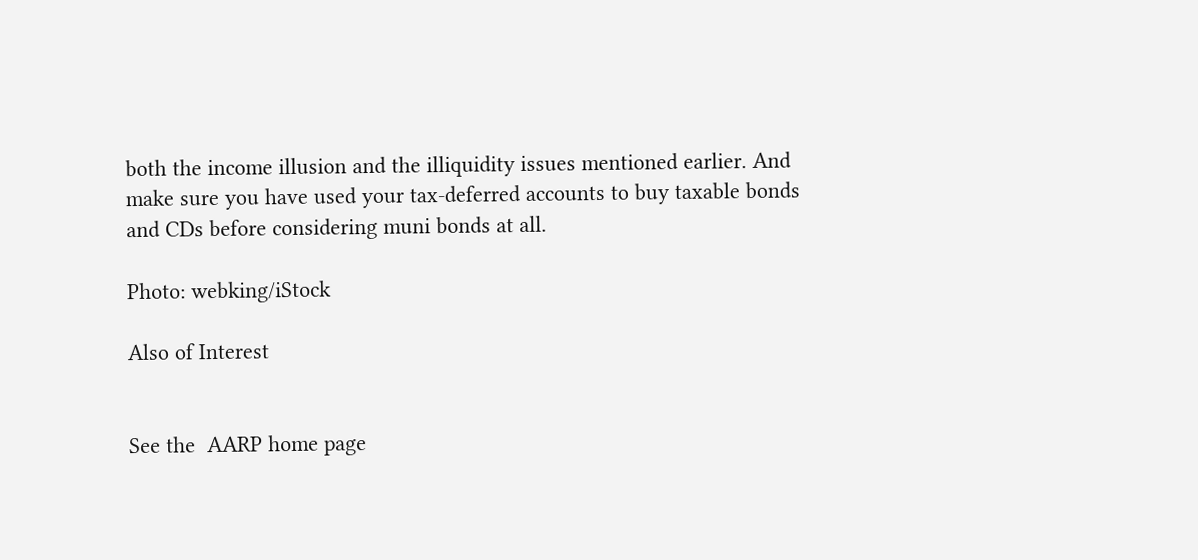both the income illusion and the illiquidity issues mentioned earlier. And make sure you have used your tax-deferred accounts to buy taxable bonds and CDs before considering muni bonds at all.

Photo: webking/iStock

Also of Interest


See the  AARP home page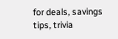for deals, savings tips, trivia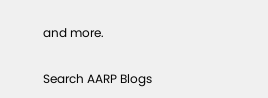and more.

Search AARP Blogs